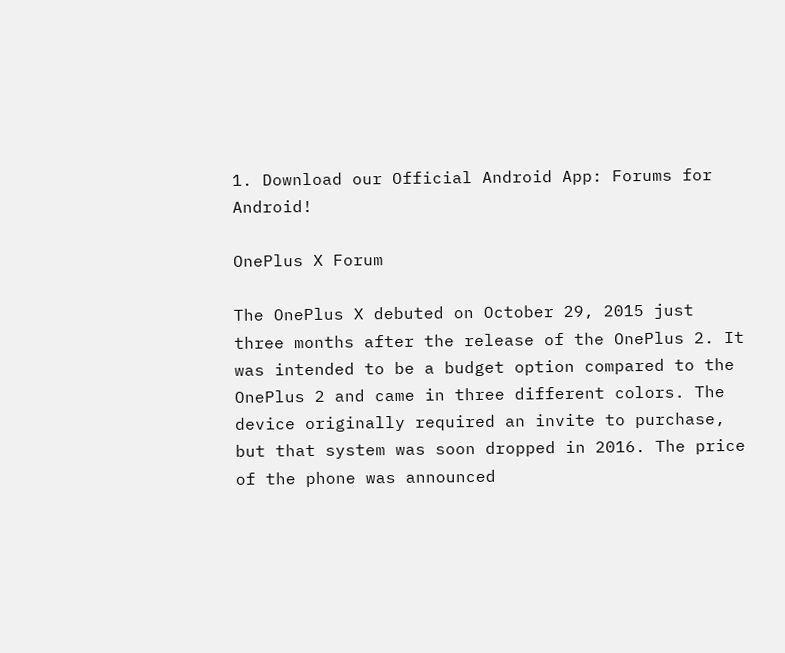1. Download our Official Android App: Forums for Android!

OnePlus X Forum

The OnePlus X debuted on October 29, 2015 just three months after the release of the OnePlus 2. It was intended to be a budget option compared to the OnePlus 2 and came in three different colors. The device originally required an invite to purchase, but that system was soon dropped in 2016. The price of the phone was announced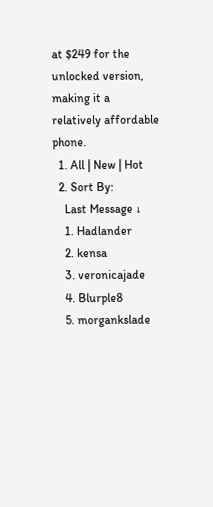at $249 for the unlocked version, making it a relatively affordable phone.
  1. All | New | Hot
  2. Sort By:
    Last Message ↓
    1. Hadlander
    2. kensa
    3. veronicajade
    4. Blurple8
    5. morgankslade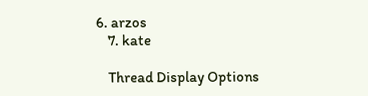6. arzos
    7. kate

    Thread Display Options